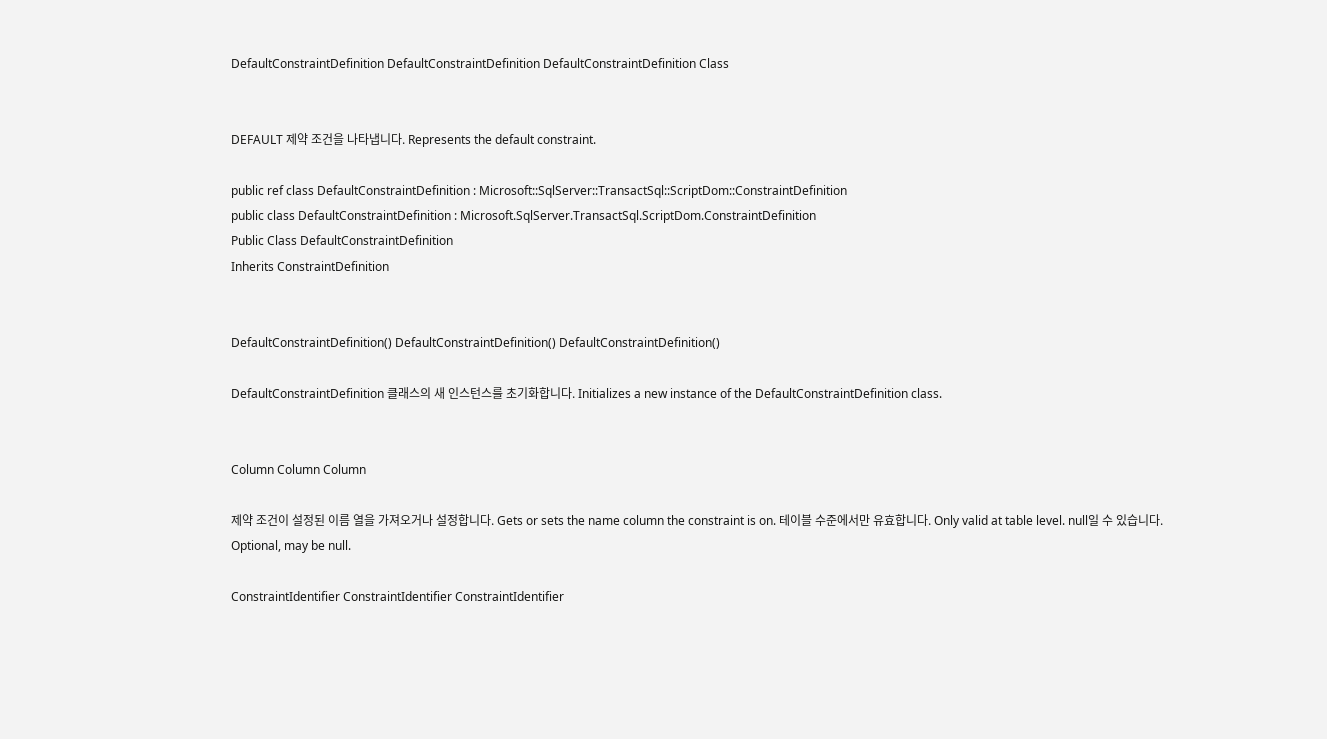DefaultConstraintDefinition DefaultConstraintDefinition DefaultConstraintDefinition Class


DEFAULT 제약 조건을 나타냅니다. Represents the default constraint.

public ref class DefaultConstraintDefinition : Microsoft::SqlServer::TransactSql::ScriptDom::ConstraintDefinition
public class DefaultConstraintDefinition : Microsoft.SqlServer.TransactSql.ScriptDom.ConstraintDefinition
Public Class DefaultConstraintDefinition
Inherits ConstraintDefinition


DefaultConstraintDefinition() DefaultConstraintDefinition() DefaultConstraintDefinition()

DefaultConstraintDefinition 클래스의 새 인스턴스를 초기화합니다. Initializes a new instance of the DefaultConstraintDefinition class.


Column Column Column

제약 조건이 설정된 이름 열을 가져오거나 설정합니다. Gets or sets the name column the constraint is on. 테이블 수준에서만 유효합니다. Only valid at table level. null일 수 있습니다. Optional, may be null.

ConstraintIdentifier ConstraintIdentifier ConstraintIdentifier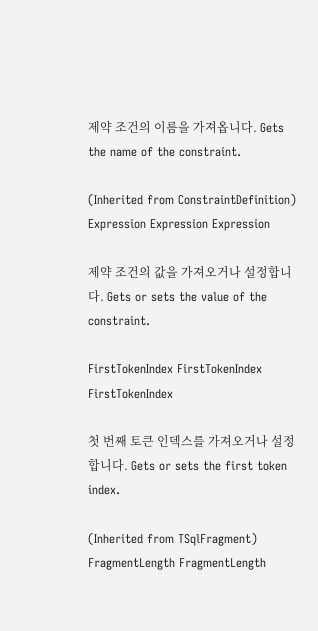제약 조건의 이름을 가져옵니다. Gets the name of the constraint.

(Inherited from ConstraintDefinition)
Expression Expression Expression

제약 조건의 값을 가져오거나 설정합니다. Gets or sets the value of the constraint.

FirstTokenIndex FirstTokenIndex FirstTokenIndex

첫 번째 토큰 인덱스를 가져오거나 설정합니다. Gets or sets the first token index.

(Inherited from TSqlFragment)
FragmentLength FragmentLength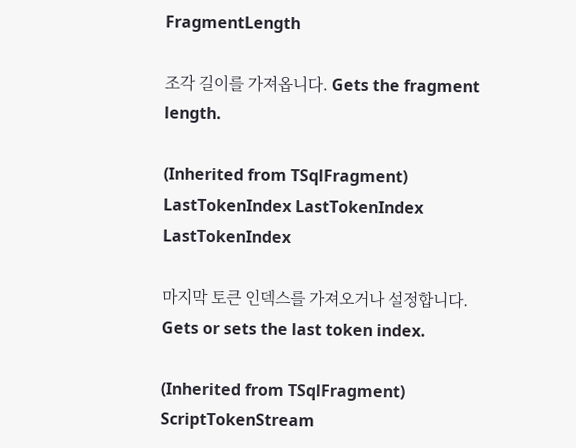FragmentLength

조각 길이를 가져옵니다. Gets the fragment length.

(Inherited from TSqlFragment)
LastTokenIndex LastTokenIndex LastTokenIndex

마지막 토큰 인덱스를 가져오거나 설정합니다. Gets or sets the last token index.

(Inherited from TSqlFragment)
ScriptTokenStream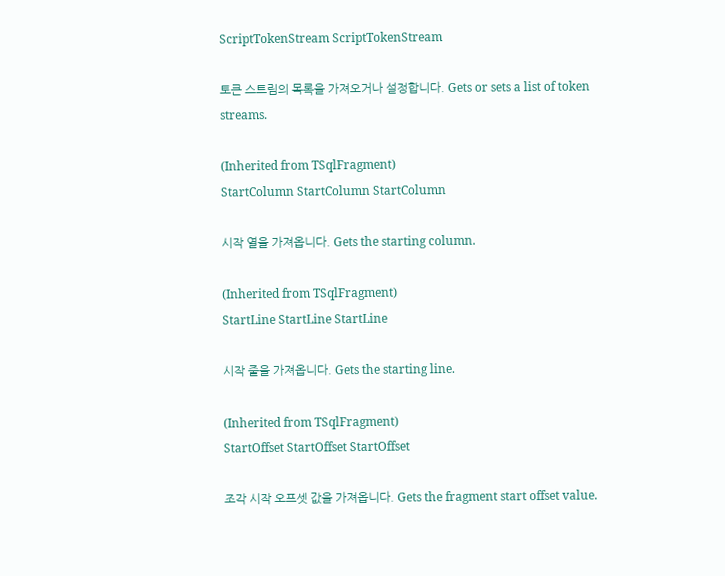ScriptTokenStream ScriptTokenStream

토큰 스트림의 목록을 가져오거나 설정합니다. Gets or sets a list of token streams.

(Inherited from TSqlFragment)
StartColumn StartColumn StartColumn

시작 열을 가져옵니다. Gets the starting column.

(Inherited from TSqlFragment)
StartLine StartLine StartLine

시작 줄을 가져옵니다. Gets the starting line.

(Inherited from TSqlFragment)
StartOffset StartOffset StartOffset

조각 시작 오프셋 값을 가져옵니다. Gets the fragment start offset value.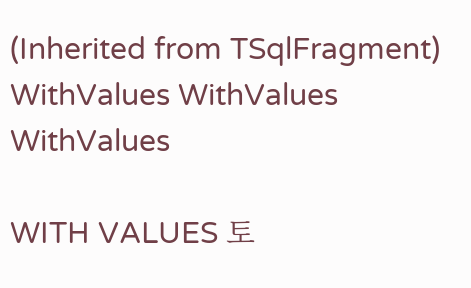(Inherited from TSqlFragment)
WithValues WithValues WithValues

WITH VALUES 토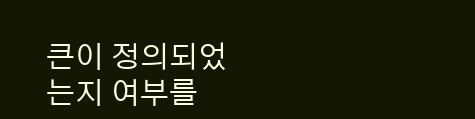큰이 정의되었는지 여부를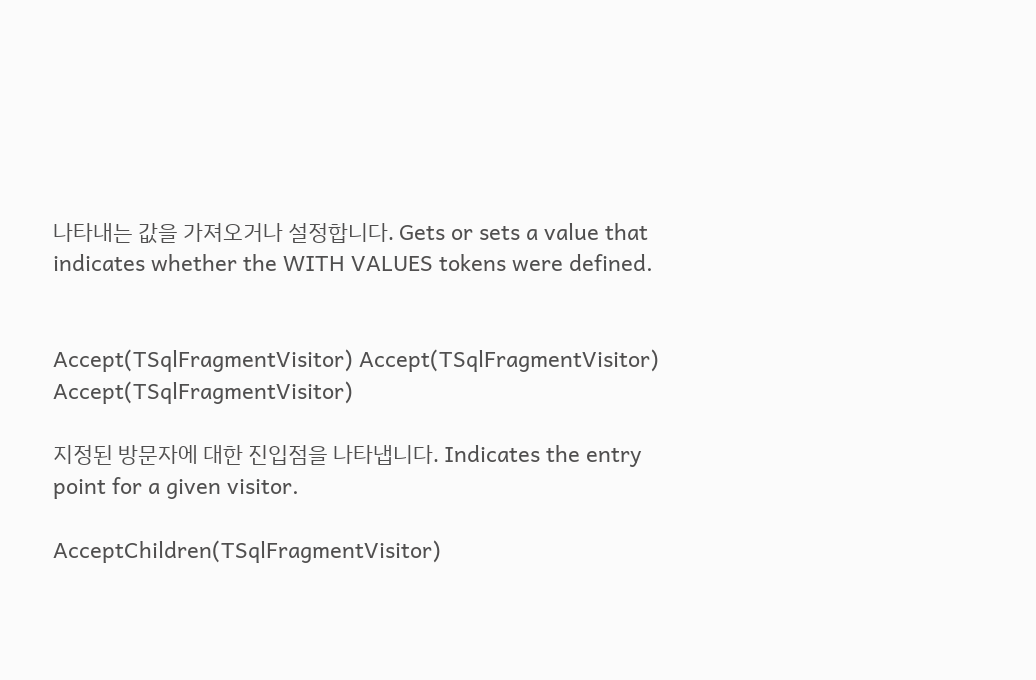나타내는 값을 가져오거나 설정합니다. Gets or sets a value that indicates whether the WITH VALUES tokens were defined.


Accept(TSqlFragmentVisitor) Accept(TSqlFragmentVisitor) Accept(TSqlFragmentVisitor)

지정된 방문자에 대한 진입점을 나타냅니다. Indicates the entry point for a given visitor.

AcceptChildren(TSqlFragmentVisitor)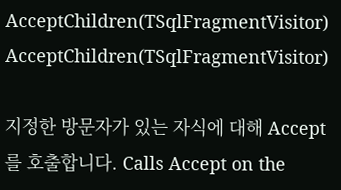AcceptChildren(TSqlFragmentVisitor) AcceptChildren(TSqlFragmentVisitor)

지정한 방문자가 있는 자식에 대해 Accept를 호출합니다. Calls Accept on the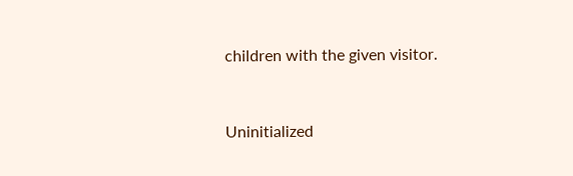children with the given visitor.


Uninitialized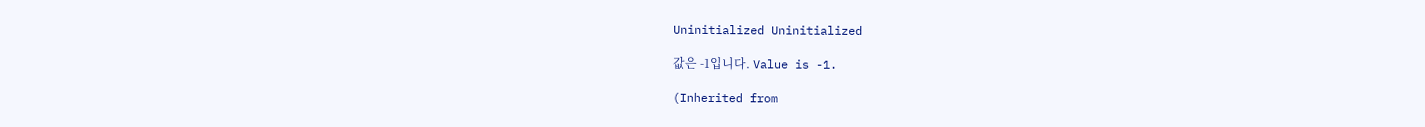Uninitialized Uninitialized

값은 -1입니다. Value is -1.

(Inherited from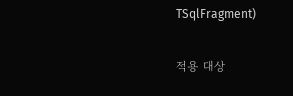TSqlFragment)

적용 대상